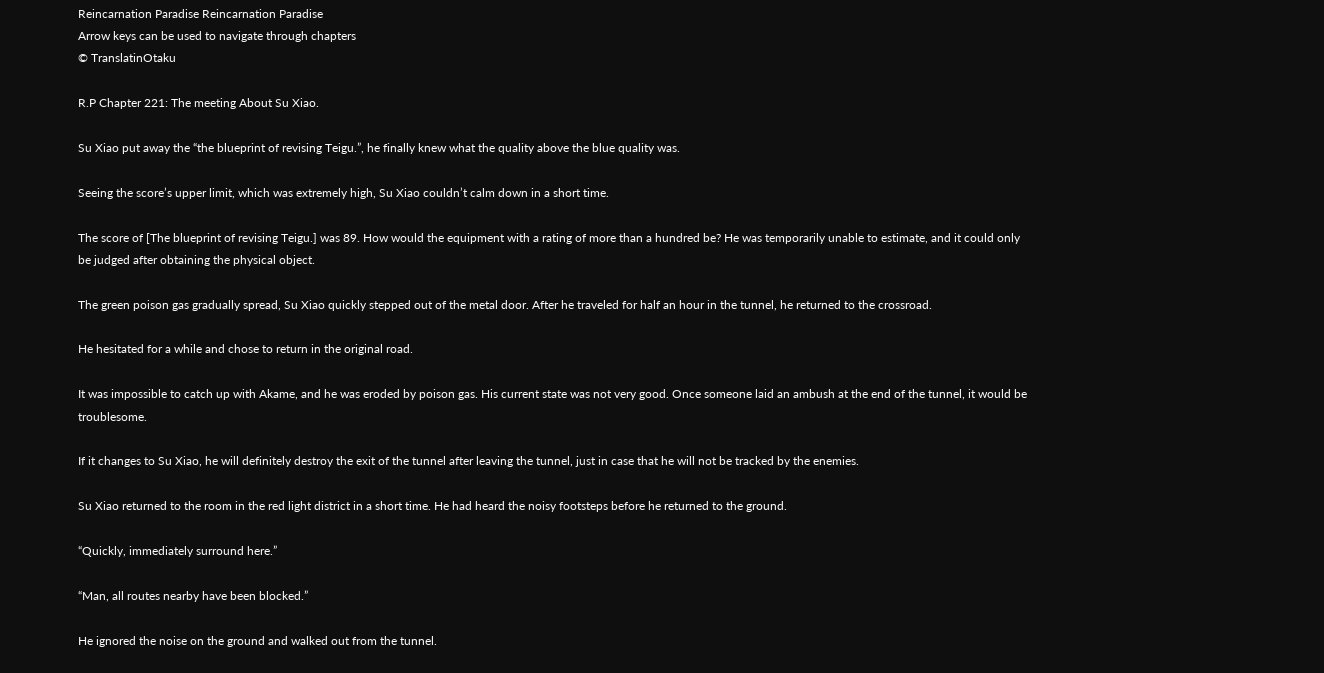Reincarnation Paradise Reincarnation Paradise
Arrow keys can be used to navigate through chapters
© TranslatinOtaku

R.P Chapter 221: The meeting About Su Xiao.

Su Xiao put away the “the blueprint of revising Teigu.”, he finally knew what the quality above the blue quality was.

Seeing the score’s upper limit, which was extremely high, Su Xiao couldn’t calm down in a short time.

The score of [The blueprint of revising Teigu.] was 89. How would the equipment with a rating of more than a hundred be? He was temporarily unable to estimate, and it could only be judged after obtaining the physical object.

The green poison gas gradually spread, Su Xiao quickly stepped out of the metal door. After he traveled for half an hour in the tunnel, he returned to the crossroad.

He hesitated for a while and chose to return in the original road.

It was impossible to catch up with Akame, and he was eroded by poison gas. His current state was not very good. Once someone laid an ambush at the end of the tunnel, it would be troublesome.

If it changes to Su Xiao, he will definitely destroy the exit of the tunnel after leaving the tunnel, just in case that he will not be tracked by the enemies.

Su Xiao returned to the room in the red light district in a short time. He had heard the noisy footsteps before he returned to the ground.

“Quickly, immediately surround here.”

“Man, all routes nearby have been blocked.”

He ignored the noise on the ground and walked out from the tunnel.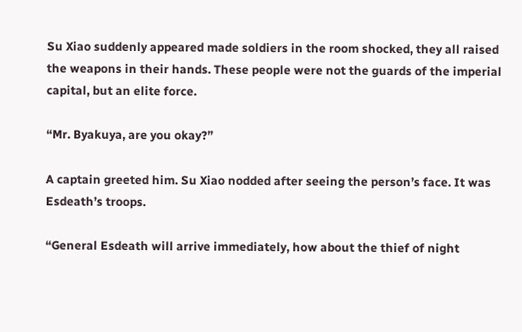Su Xiao suddenly appeared made soldiers in the room shocked, they all raised the weapons in their hands. These people were not the guards of the imperial capital, but an elite force.

“Mr. Byakuya, are you okay?”

A captain greeted him. Su Xiao nodded after seeing the person’s face. It was Esdeath’s troops.

“General Esdeath will arrive immediately, how about the thief of night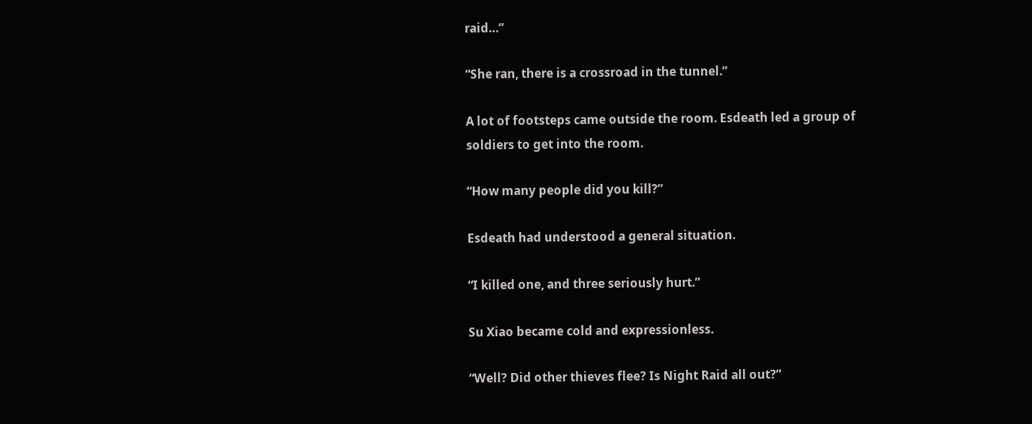raid…”

“She ran, there is a crossroad in the tunnel.”

A lot of footsteps came outside the room. Esdeath led a group of soldiers to get into the room.

“How many people did you kill?”

Esdeath had understood a general situation.

“I killed one, and three seriously hurt.”

Su Xiao became cold and expressionless.

“Well? Did other thieves flee? Is Night Raid all out?”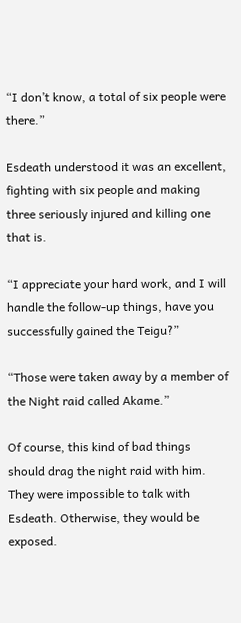“I don’t know, a total of six people were there.”

Esdeath understood it was an excellent, fighting with six people and making three seriously injured and killing one that is.

“I appreciate your hard work, and I will handle the follow-up things, have you successfully gained the Teigu?”

“Those were taken away by a member of the Night raid called Akame.”

Of course, this kind of bad things should drag the night raid with him. They were impossible to talk with Esdeath. Otherwise, they would be exposed.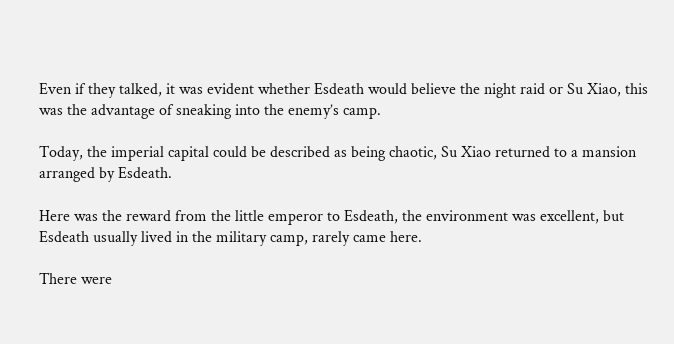Even if they talked, it was evident whether Esdeath would believe the night raid or Su Xiao, this was the advantage of sneaking into the enemy’s camp.

Today, the imperial capital could be described as being chaotic, Su Xiao returned to a mansion arranged by Esdeath.

Here was the reward from the little emperor to Esdeath, the environment was excellent, but Esdeath usually lived in the military camp, rarely came here.

There were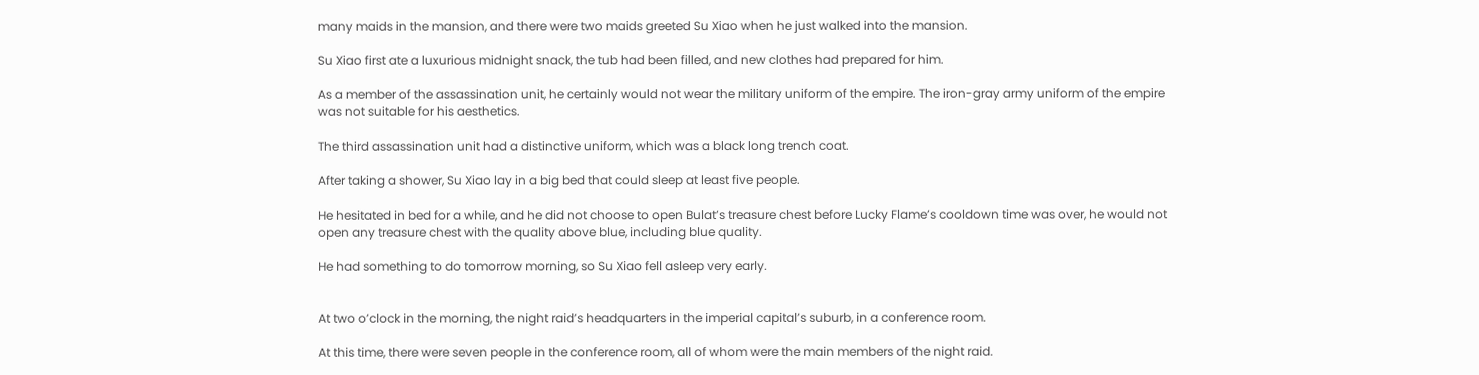many maids in the mansion, and there were two maids greeted Su Xiao when he just walked into the mansion.

Su Xiao first ate a luxurious midnight snack, the tub had been filled, and new clothes had prepared for him.

As a member of the assassination unit, he certainly would not wear the military uniform of the empire. The iron-gray army uniform of the empire was not suitable for his aesthetics.

The third assassination unit had a distinctive uniform, which was a black long trench coat.

After taking a shower, Su Xiao lay in a big bed that could sleep at least five people.

He hesitated in bed for a while, and he did not choose to open Bulat’s treasure chest before Lucky Flame’s cooldown time was over, he would not open any treasure chest with the quality above blue, including blue quality.

He had something to do tomorrow morning, so Su Xiao fell asleep very early.


At two o’clock in the morning, the night raid’s headquarters in the imperial capital’s suburb, in a conference room.

At this time, there were seven people in the conference room, all of whom were the main members of the night raid.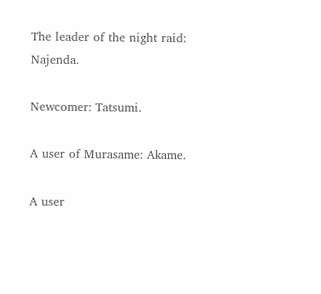The leader of the night raid: Najenda.

Newcomer: Tatsumi.

A user of Murasame: Akame.

A user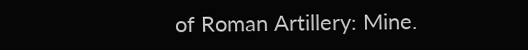of Roman Artillery: Mine.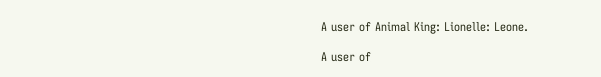A user of Animal King: Lionelle: Leone.

A user of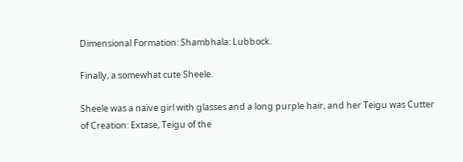Dimensional Formation: Shambhala: Lubbock.

Finally, a somewhat cute Sheele.

Sheele was a naïve girl with glasses and a long purple hair, and her Teigu was Cutter of Creation: Extase, Teigu of the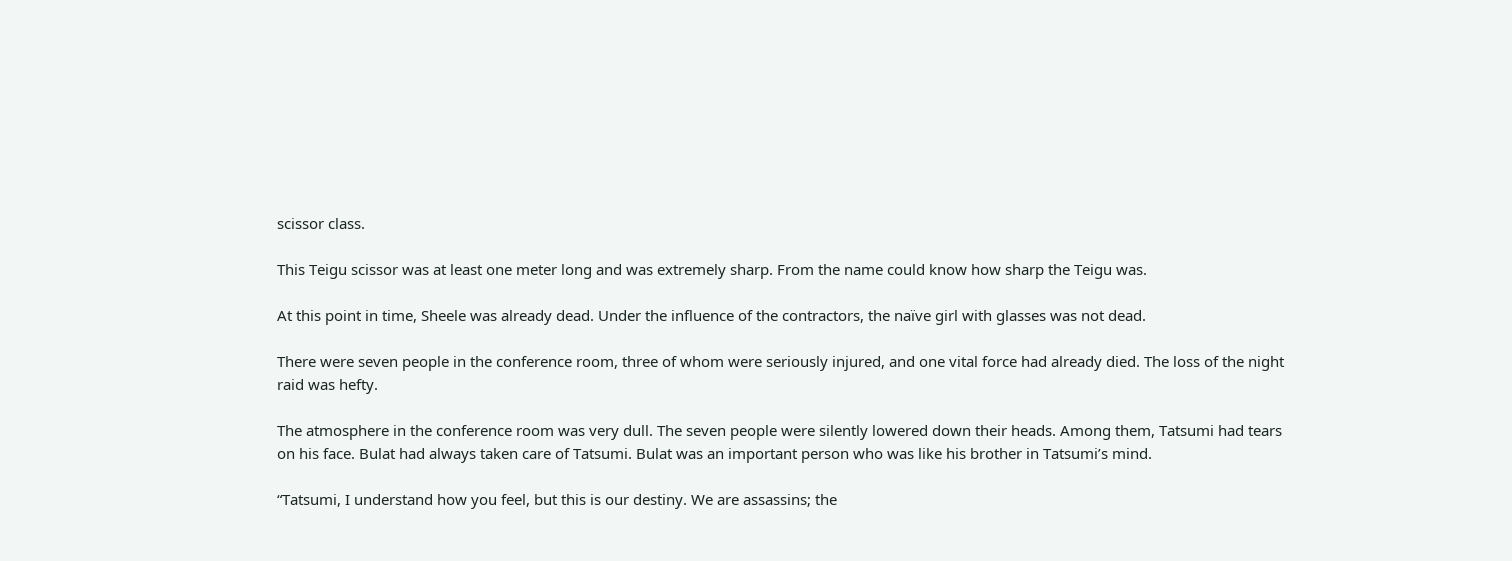scissor class.

This Teigu scissor was at least one meter long and was extremely sharp. From the name could know how sharp the Teigu was.

At this point in time, Sheele was already dead. Under the influence of the contractors, the naïve girl with glasses was not dead.

There were seven people in the conference room, three of whom were seriously injured, and one vital force had already died. The loss of the night raid was hefty.

The atmosphere in the conference room was very dull. The seven people were silently lowered down their heads. Among them, Tatsumi had tears on his face. Bulat had always taken care of Tatsumi. Bulat was an important person who was like his brother in Tatsumi’s mind.

“Tatsumi, I understand how you feel, but this is our destiny. We are assassins; the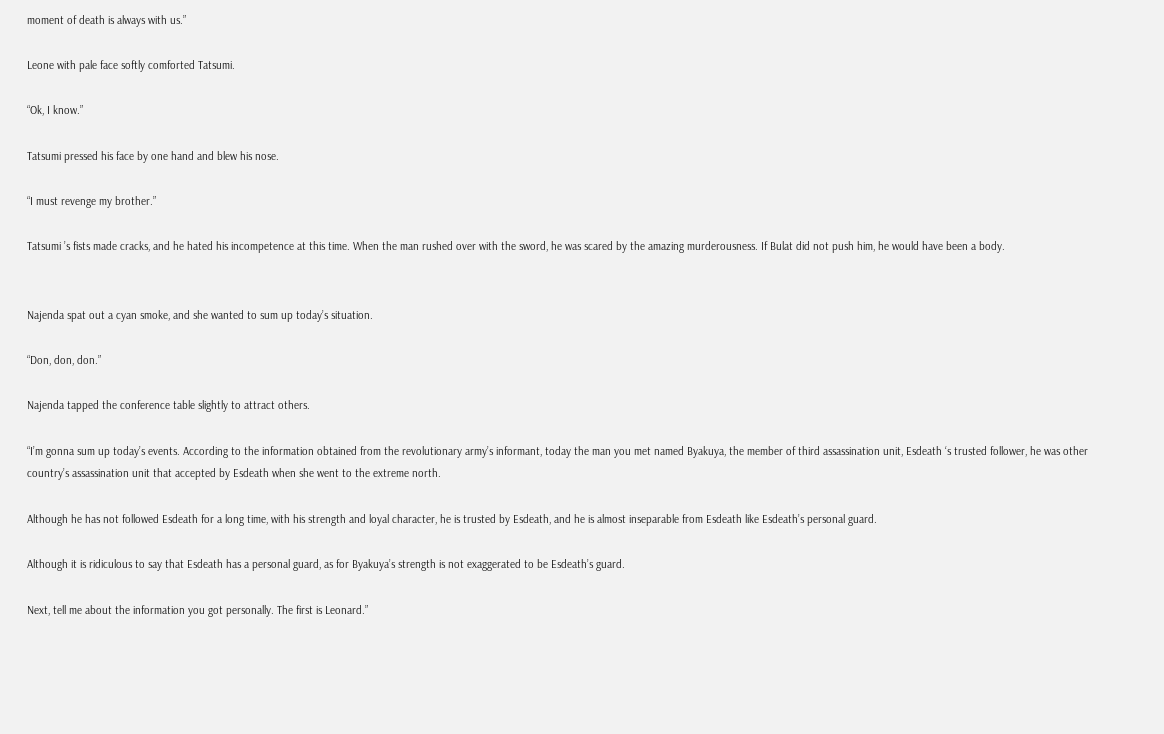moment of death is always with us.”

Leone with pale face softly comforted Tatsumi.

“Ok, I know.”

Tatsumi pressed his face by one hand and blew his nose.

“I must revenge my brother.”

Tatsumi ’s fists made cracks, and he hated his incompetence at this time. When the man rushed over with the sword, he was scared by the amazing murderousness. If Bulat did not push him, he would have been a body.


Najenda spat out a cyan smoke, and she wanted to sum up today’s situation.

“Don, don, don.”

Najenda tapped the conference table slightly to attract others.

“I’m gonna sum up today’s events. According to the information obtained from the revolutionary army’s informant, today the man you met named Byakuya, the member of third assassination unit, Esdeath ‘s trusted follower, he was other country’s assassination unit that accepted by Esdeath when she went to the extreme north.

Although he has not followed Esdeath for a long time, with his strength and loyal character, he is trusted by Esdeath, and he is almost inseparable from Esdeath like Esdeath’s personal guard.

Although it is ridiculous to say that Esdeath has a personal guard, as for Byakuya’s strength is not exaggerated to be Esdeath’s guard.

Next, tell me about the information you got personally. The first is Leonard.”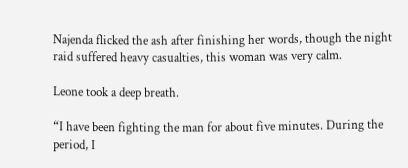Najenda flicked the ash after finishing her words, though the night raid suffered heavy casualties, this woman was very calm.

Leone took a deep breath.

“I have been fighting the man for about five minutes. During the period, I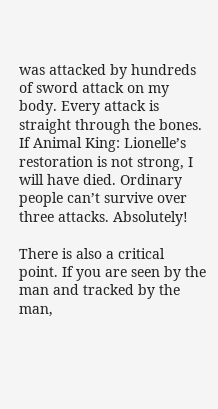was attacked by hundreds of sword attack on my body. Every attack is straight through the bones. If Animal King: Lionelle’s restoration is not strong, I will have died. Ordinary people can’t survive over three attacks. Absolutely!

There is also a critical point. If you are seen by the man and tracked by the man,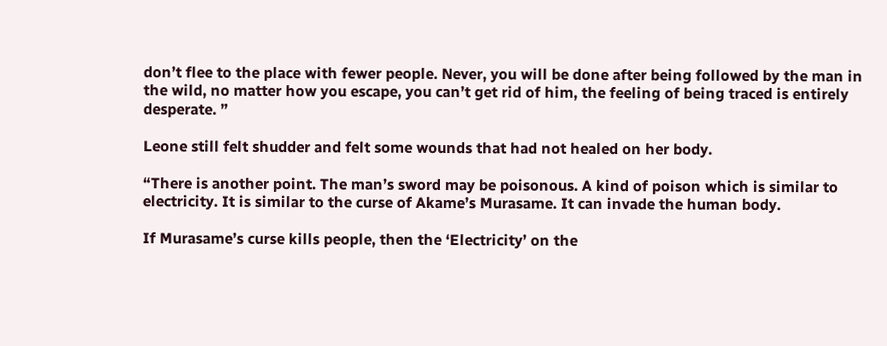don’t flee to the place with fewer people. Never, you will be done after being followed by the man in the wild, no matter how you escape, you can’t get rid of him, the feeling of being traced is entirely desperate. ”

Leone still felt shudder and felt some wounds that had not healed on her body.

“There is another point. The man’s sword may be poisonous. A kind of poison which is similar to electricity. It is similar to the curse of Akame’s Murasame. It can invade the human body.

If Murasame’s curse kills people, then the ‘Electricity’ on the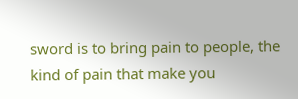sword is to bring pain to people, the kind of pain that make you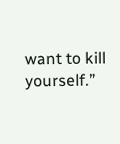want to kill yourself.”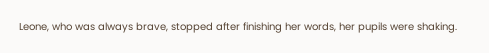Leone, who was always brave, stopped after finishing her words, her pupils were shaking.